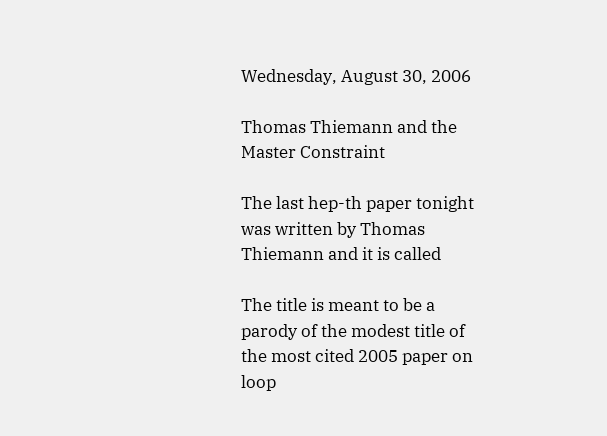Wednesday, August 30, 2006

Thomas Thiemann and the Master Constraint

The last hep-th paper tonight was written by Thomas Thiemann and it is called

The title is meant to be a parody of the modest title of the most cited 2005 paper on loop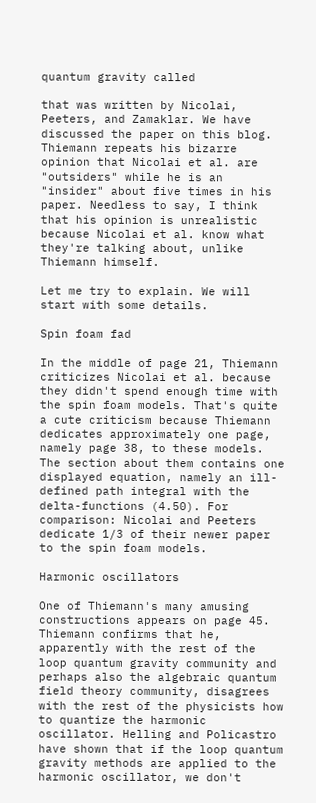quantum gravity called

that was written by Nicolai, Peeters, and Zamaklar. We have discussed the paper on this blog. Thiemann repeats his bizarre opinion that Nicolai et al. are "outsiders" while he is an "insider" about five times in his paper. Needless to say, I think that his opinion is unrealistic because Nicolai et al. know what they're talking about, unlike Thiemann himself.

Let me try to explain. We will start with some details.

Spin foam fad

In the middle of page 21, Thiemann criticizes Nicolai et al. because they didn't spend enough time with the spin foam models. That's quite a cute criticism because Thiemann dedicates approximately one page, namely page 38, to these models. The section about them contains one displayed equation, namely an ill-defined path integral with the delta-functions (4.50). For comparison: Nicolai and Peeters dedicate 1/3 of their newer paper to the spin foam models.

Harmonic oscillators

One of Thiemann's many amusing constructions appears on page 45. Thiemann confirms that he, apparently with the rest of the loop quantum gravity community and perhaps also the algebraic quantum field theory community, disagrees with the rest of the physicists how to quantize the harmonic oscillator. Helling and Policastro have shown that if the loop quantum gravity methods are applied to the harmonic oscillator, we don't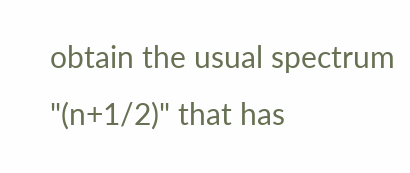obtain the usual spectrum "(n+1/2)" that has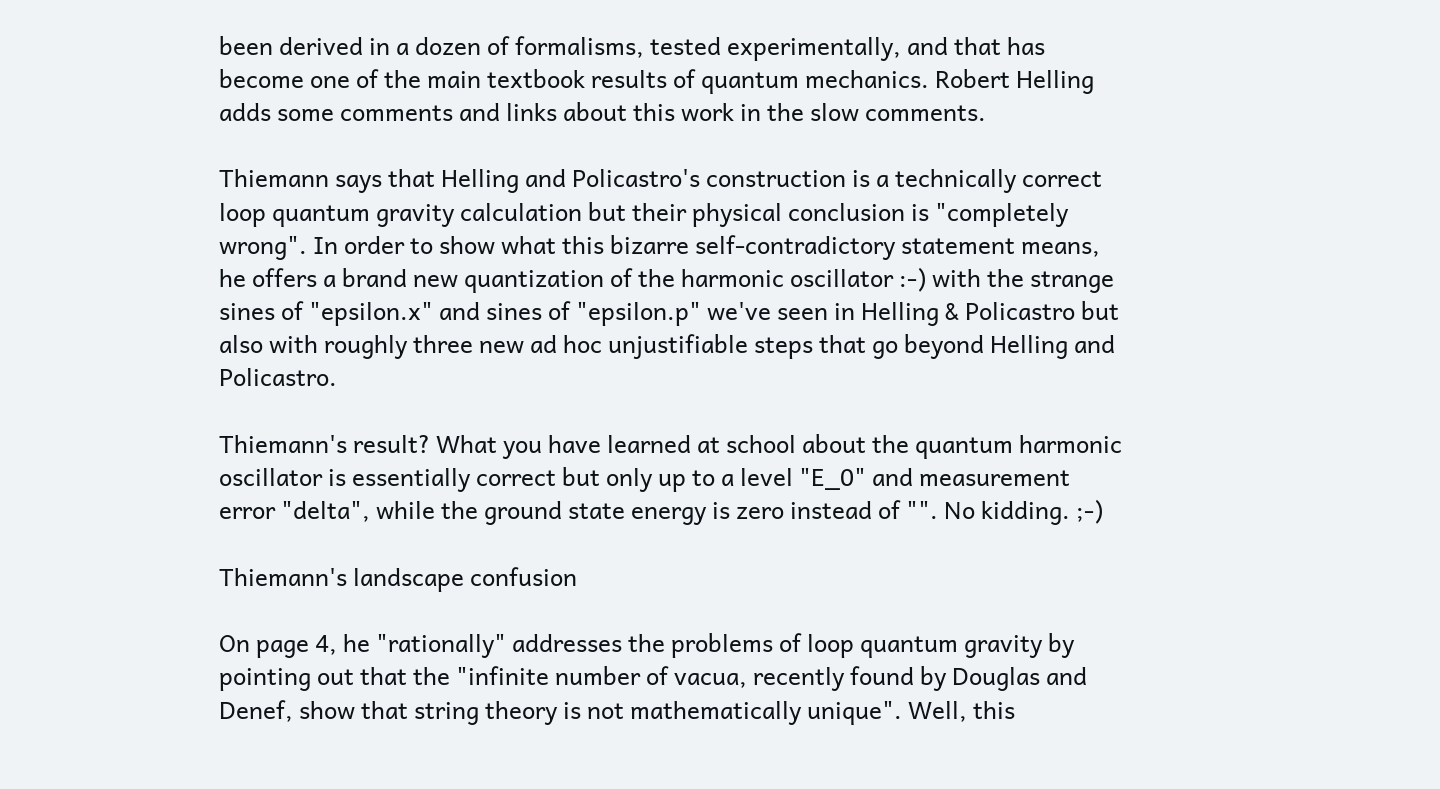been derived in a dozen of formalisms, tested experimentally, and that has become one of the main textbook results of quantum mechanics. Robert Helling adds some comments and links about this work in the slow comments.

Thiemann says that Helling and Policastro's construction is a technically correct loop quantum gravity calculation but their physical conclusion is "completely wrong". In order to show what this bizarre self-contradictory statement means, he offers a brand new quantization of the harmonic oscillator :-) with the strange sines of "epsilon.x" and sines of "epsilon.p" we've seen in Helling & Policastro but also with roughly three new ad hoc unjustifiable steps that go beyond Helling and Policastro.

Thiemann's result? What you have learned at school about the quantum harmonic oscillator is essentially correct but only up to a level "E_0" and measurement error "delta", while the ground state energy is zero instead of "". No kidding. ;-)

Thiemann's landscape confusion

On page 4, he "rationally" addresses the problems of loop quantum gravity by pointing out that the "infinite number of vacua, recently found by Douglas and Denef, show that string theory is not mathematically unique". Well, this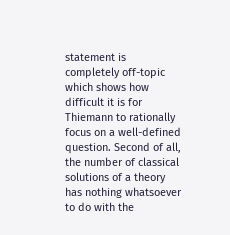statement is completely off-topic which shows how difficult it is for Thiemann to rationally focus on a well-defined question. Second of all, the number of classical solutions of a theory has nothing whatsoever to do with the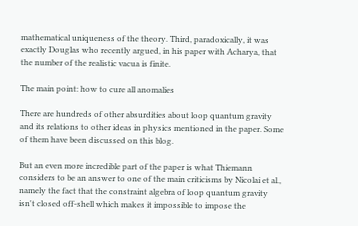mathematical uniqueness of the theory. Third, paradoxically, it was exactly Douglas who recently argued, in his paper with Acharya, that the number of the realistic vacua is finite.

The main point: how to cure all anomalies

There are hundreds of other absurdities about loop quantum gravity and its relations to other ideas in physics mentioned in the paper. Some of them have been discussed on this blog.

But an even more incredible part of the paper is what Thiemann considers to be an answer to one of the main criticisms by Nicolai et al., namely the fact that the constraint algebra of loop quantum gravity isn't closed off-shell which makes it impossible to impose the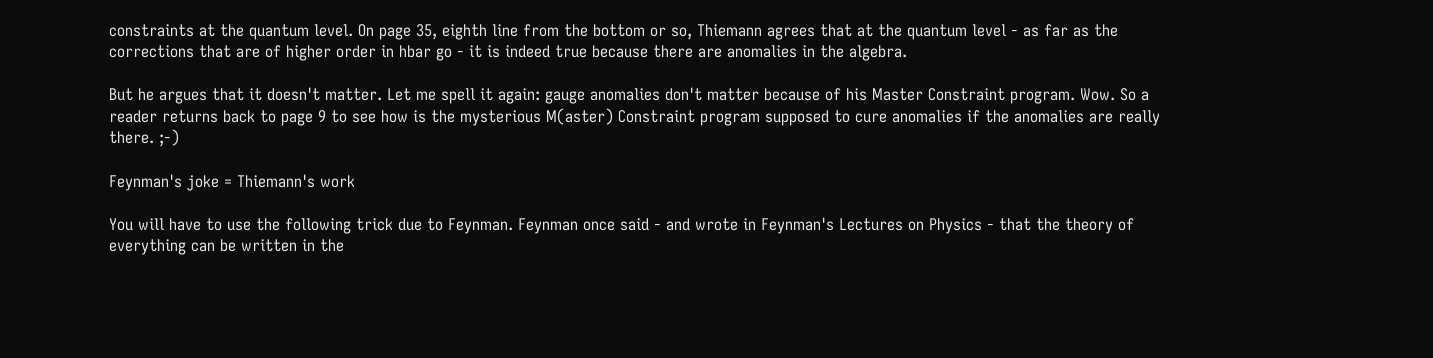constraints at the quantum level. On page 35, eighth line from the bottom or so, Thiemann agrees that at the quantum level - as far as the corrections that are of higher order in hbar go - it is indeed true because there are anomalies in the algebra.

But he argues that it doesn't matter. Let me spell it again: gauge anomalies don't matter because of his Master Constraint program. Wow. So a reader returns back to page 9 to see how is the mysterious M(aster) Constraint program supposed to cure anomalies if the anomalies are really there. ;-)

Feynman's joke = Thiemann's work

You will have to use the following trick due to Feynman. Feynman once said - and wrote in Feynman's Lectures on Physics - that the theory of everything can be written in the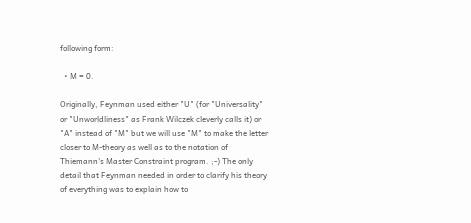following form:

  • M = 0.

Originally, Feynman used either "U" (for "Universality" or "Unworldliness" as Frank Wilczek cleverly calls it) or "A" instead of "M" but we will use "M" to make the letter closer to M-theory as well as to the notation of Thiemann's Master Constraint program. ;-) The only detail that Feynman needed in order to clarify his theory of everything was to explain how to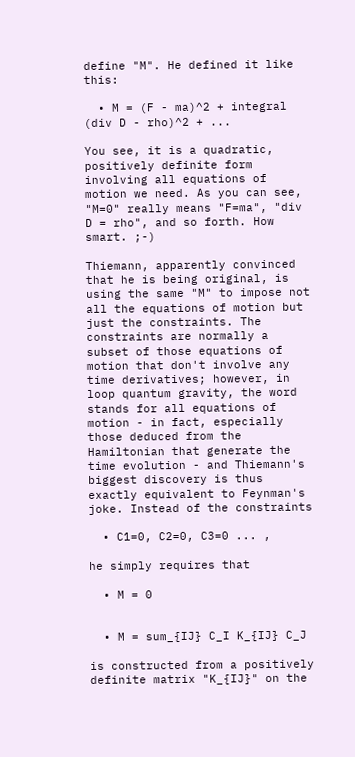define "M". He defined it like this:

  • M = (F - ma)^2 + integral (div D - rho)^2 + ...

You see, it is a quadratic, positively definite form involving all equations of motion we need. As you can see, "M=0" really means "F=ma", "div D = rho", and so forth. How smart. ;-)

Thiemann, apparently convinced that he is being original, is using the same "M" to impose not all the equations of motion but just the constraints. The constraints are normally a subset of those equations of motion that don't involve any time derivatives; however, in loop quantum gravity, the word stands for all equations of motion - in fact, especially those deduced from the Hamiltonian that generate the time evolution - and Thiemann's biggest discovery is thus exactly equivalent to Feynman's joke. Instead of the constraints

  • C1=0, C2=0, C3=0 ... ,

he simply requires that

  • M = 0


  • M = sum_{IJ} C_I K_{IJ} C_J

is constructed from a positively definite matrix "K_{IJ}" on the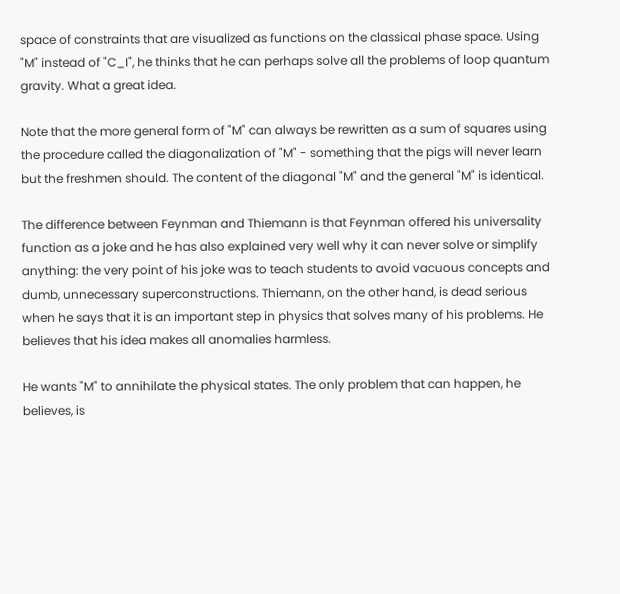space of constraints that are visualized as functions on the classical phase space. Using "M" instead of "C_I", he thinks that he can perhaps solve all the problems of loop quantum gravity. What a great idea.

Note that the more general form of "M" can always be rewritten as a sum of squares using the procedure called the diagonalization of "M" - something that the pigs will never learn but the freshmen should. The content of the diagonal "M" and the general "M" is identical.

The difference between Feynman and Thiemann is that Feynman offered his universality function as a joke and he has also explained very well why it can never solve or simplify anything: the very point of his joke was to teach students to avoid vacuous concepts and dumb, unnecessary superconstructions. Thiemann, on the other hand, is dead serious when he says that it is an important step in physics that solves many of his problems. He believes that his idea makes all anomalies harmless.

He wants "M" to annihilate the physical states. The only problem that can happen, he believes, is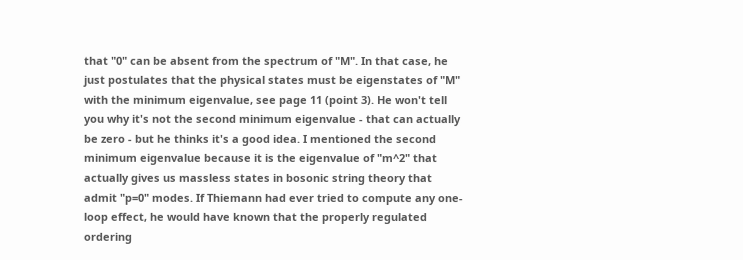that "0" can be absent from the spectrum of "M". In that case, he just postulates that the physical states must be eigenstates of "M" with the minimum eigenvalue, see page 11 (point 3). He won't tell you why it's not the second minimum eigenvalue - that can actually be zero - but he thinks it's a good idea. I mentioned the second minimum eigenvalue because it is the eigenvalue of "m^2" that actually gives us massless states in bosonic string theory that admit "p=0" modes. If Thiemann had ever tried to compute any one-loop effect, he would have known that the properly regulated ordering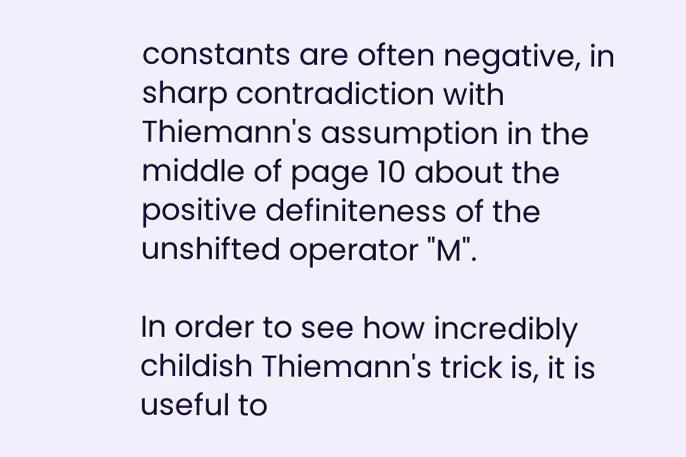constants are often negative, in sharp contradiction with Thiemann's assumption in the middle of page 10 about the positive definiteness of the unshifted operator "M".

In order to see how incredibly childish Thiemann's trick is, it is useful to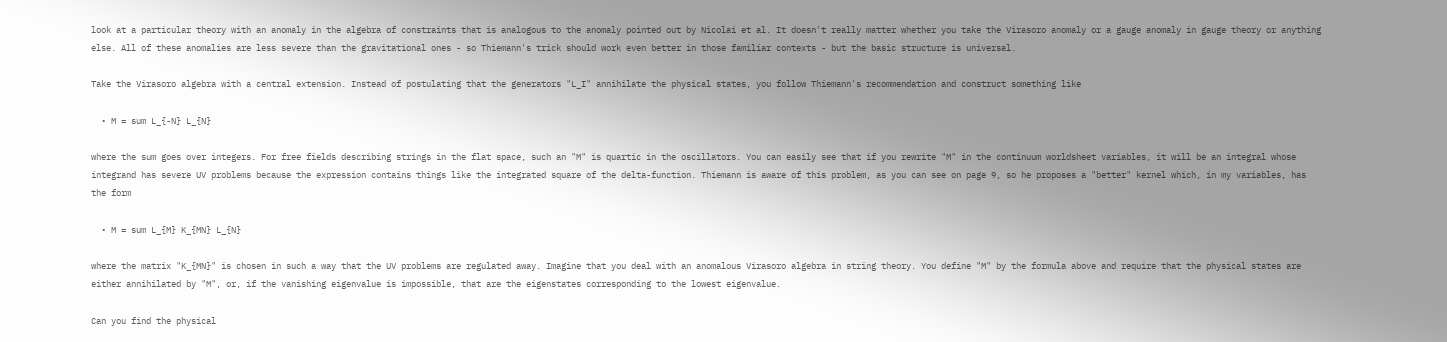look at a particular theory with an anomaly in the algebra of constraints that is analogous to the anomaly pointed out by Nicolai et al. It doesn't really matter whether you take the Virasoro anomaly or a gauge anomaly in gauge theory or anything else. All of these anomalies are less severe than the gravitational ones - so Thiemann's trick should work even better in those familiar contexts - but the basic structure is universal.

Take the Virasoro algebra with a central extension. Instead of postulating that the generators "L_I" annihilate the physical states, you follow Thiemann's recommendation and construct something like

  • M = sum L_{-N} L_{N}

where the sum goes over integers. For free fields describing strings in the flat space, such an "M" is quartic in the oscillators. You can easily see that if you rewrite "M" in the continuum worldsheet variables, it will be an integral whose integrand has severe UV problems because the expression contains things like the integrated square of the delta-function. Thiemann is aware of this problem, as you can see on page 9, so he proposes a "better" kernel which, in my variables, has the form

  • M = sum L_{M} K_{MN} L_{N}

where the matrix "K_{MN}" is chosen in such a way that the UV problems are regulated away. Imagine that you deal with an anomalous Virasoro algebra in string theory. You define "M" by the formula above and require that the physical states are either annihilated by "M", or, if the vanishing eigenvalue is impossible, that are the eigenstates corresponding to the lowest eigenvalue.

Can you find the physical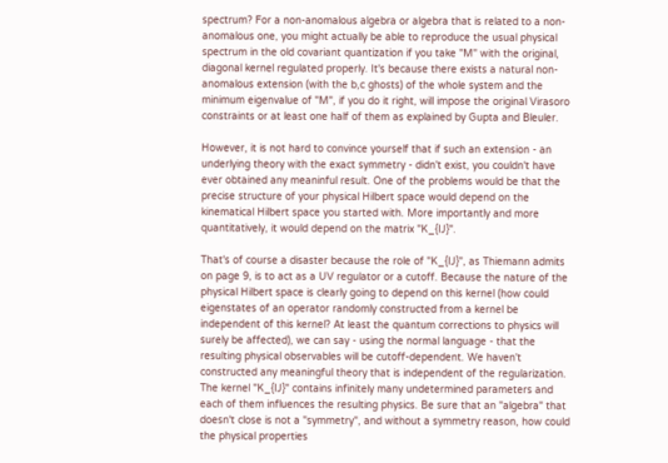spectrum? For a non-anomalous algebra or algebra that is related to a non-anomalous one, you might actually be able to reproduce the usual physical spectrum in the old covariant quantization if you take "M" with the original, diagonal kernel regulated properly. It's because there exists a natural non-anomalous extension (with the b,c ghosts) of the whole system and the minimum eigenvalue of "M", if you do it right, will impose the original Virasoro constraints or at least one half of them as explained by Gupta and Bleuler.

However, it is not hard to convince yourself that if such an extension - an underlying theory with the exact symmetry - didn't exist, you couldn't have ever obtained any meaninful result. One of the problems would be that the precise structure of your physical Hilbert space would depend on the kinematical Hilbert space you started with. More importantly and more quantitatively, it would depend on the matrix "K_{IJ}".

That's of course a disaster because the role of "K_{IJ}", as Thiemann admits on page 9, is to act as a UV regulator or a cutoff. Because the nature of the physical Hilbert space is clearly going to depend on this kernel (how could eigenstates of an operator randomly constructed from a kernel be independent of this kernel? At least the quantum corrections to physics will surely be affected), we can say - using the normal language - that the resulting physical observables will be cutoff-dependent. We haven't constructed any meaningful theory that is independent of the regularization. The kernel "K_{IJ}" contains infinitely many undetermined parameters and each of them influences the resulting physics. Be sure that an "algebra" that doesn't close is not a "symmetry", and without a symmetry reason, how could the physical properties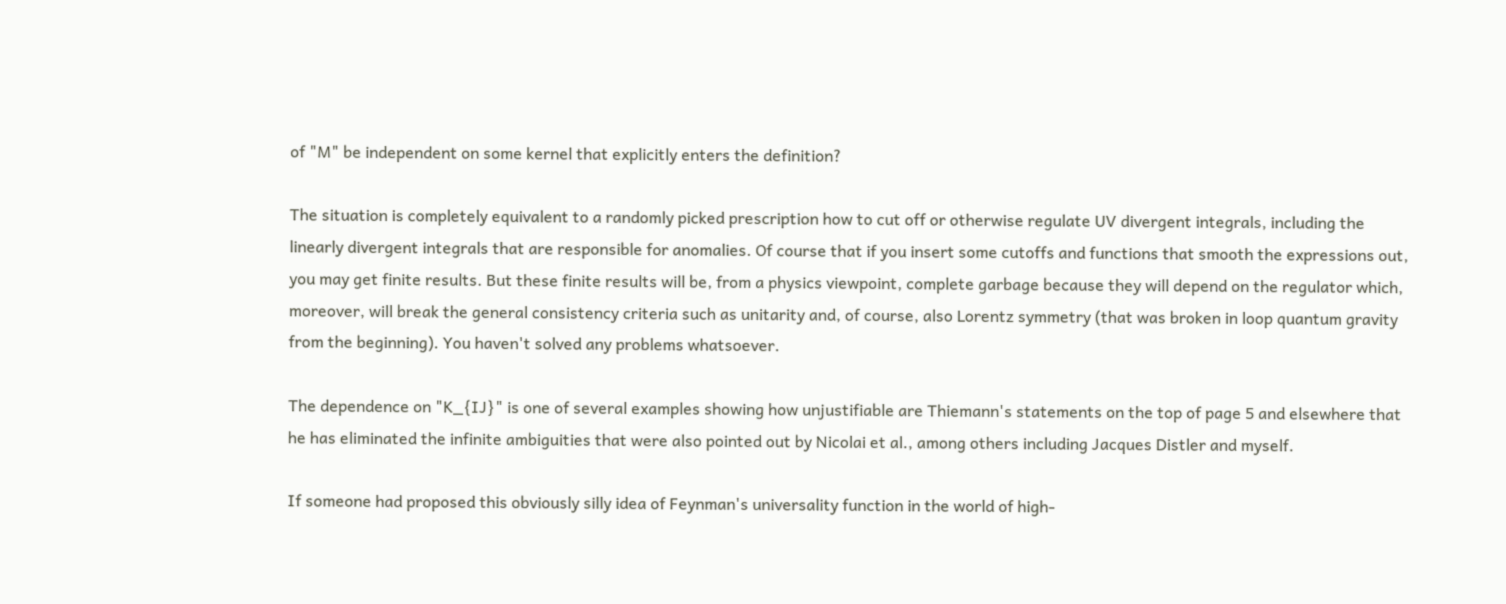of "M" be independent on some kernel that explicitly enters the definition?

The situation is completely equivalent to a randomly picked prescription how to cut off or otherwise regulate UV divergent integrals, including the linearly divergent integrals that are responsible for anomalies. Of course that if you insert some cutoffs and functions that smooth the expressions out, you may get finite results. But these finite results will be, from a physics viewpoint, complete garbage because they will depend on the regulator which, moreover, will break the general consistency criteria such as unitarity and, of course, also Lorentz symmetry (that was broken in loop quantum gravity from the beginning). You haven't solved any problems whatsoever.

The dependence on "K_{IJ}" is one of several examples showing how unjustifiable are Thiemann's statements on the top of page 5 and elsewhere that he has eliminated the infinite ambiguities that were also pointed out by Nicolai et al., among others including Jacques Distler and myself.

If someone had proposed this obviously silly idea of Feynman's universality function in the world of high-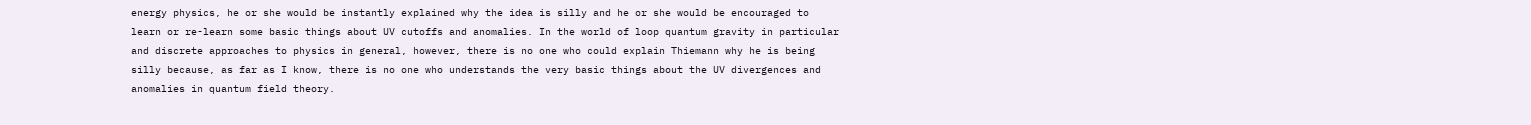energy physics, he or she would be instantly explained why the idea is silly and he or she would be encouraged to learn or re-learn some basic things about UV cutoffs and anomalies. In the world of loop quantum gravity in particular and discrete approaches to physics in general, however, there is no one who could explain Thiemann why he is being silly because, as far as I know, there is no one who understands the very basic things about the UV divergences and anomalies in quantum field theory.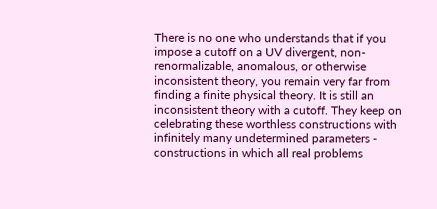There is no one who understands that if you impose a cutoff on a UV divergent, non-renormalizable, anomalous, or otherwise inconsistent theory, you remain very far from finding a finite physical theory. It is still an inconsistent theory with a cutoff. They keep on celebrating these worthless constructions with infinitely many undetermined parameters - constructions in which all real problems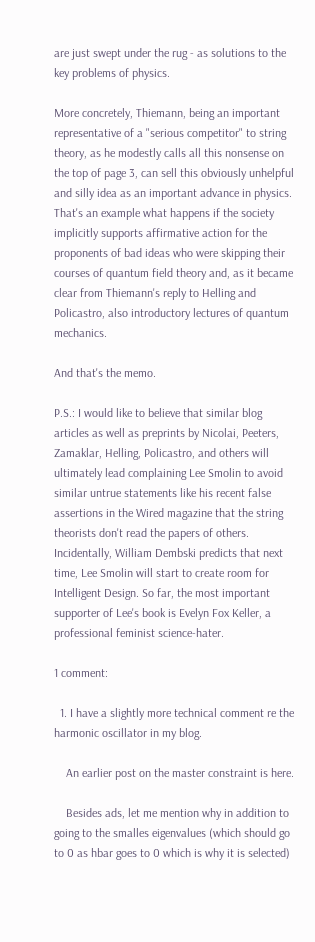are just swept under the rug - as solutions to the key problems of physics.

More concretely, Thiemann, being an important representative of a "serious competitor" to string theory, as he modestly calls all this nonsense on the top of page 3, can sell this obviously unhelpful and silly idea as an important advance in physics. That's an example what happens if the society implicitly supports affirmative action for the proponents of bad ideas who were skipping their courses of quantum field theory and, as it became clear from Thiemann's reply to Helling and Policastro, also introductory lectures of quantum mechanics.

And that's the memo.

P.S.: I would like to believe that similar blog articles as well as preprints by Nicolai, Peeters, Zamaklar, Helling, Policastro, and others will ultimately lead complaining Lee Smolin to avoid similar untrue statements like his recent false assertions in the Wired magazine that the string theorists don't read the papers of others. Incidentally, William Dembski predicts that next time, Lee Smolin will start to create room for Intelligent Design. So far, the most important supporter of Lee's book is Evelyn Fox Keller, a professional feminist science-hater.

1 comment:

  1. I have a slightly more technical comment re the harmonic oscillator in my blog.

    An earlier post on the master constraint is here.

    Besides ads, let me mention why in addition to going to the smalles eigenvalues (which should go to 0 as hbar goes to 0 which is why it is selected)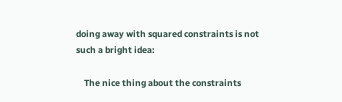doing away with squared constraints is not such a bright idea:

    The nice thing about the constraints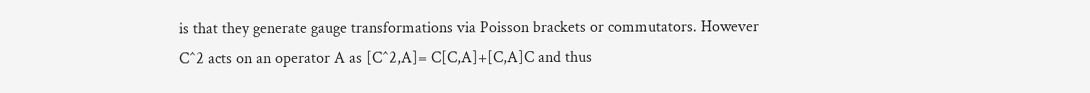is that they generate gauge transformations via Poisson brackets or commutators. However C^2 acts on an operator A as [C^2,A]= C[C,A]+[C,A]C and thus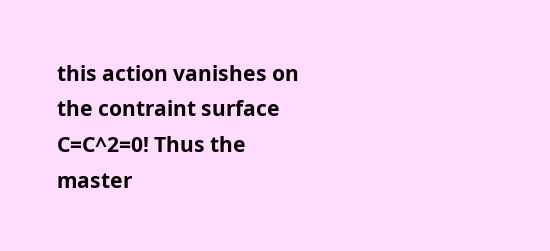this action vanishes on the contraint surface C=C^2=0! Thus the master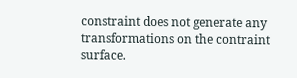constraint does not generate any transformations on the contraint surface.